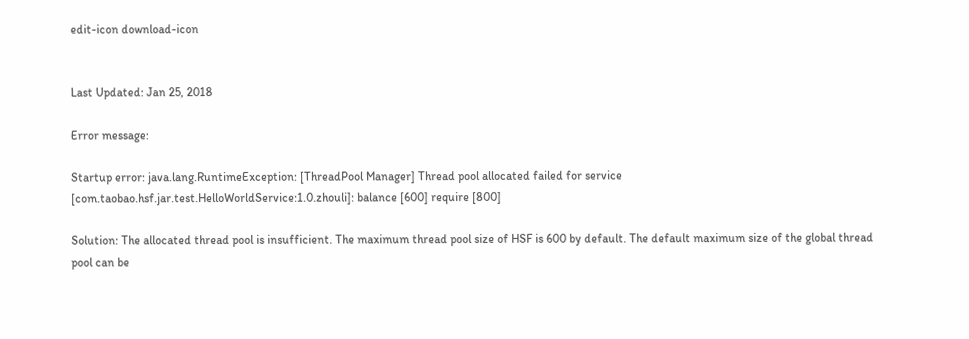edit-icon download-icon


Last Updated: Jan 25, 2018

Error message:

Startup error: java.lang.RuntimeException: [ThreadPool Manager] Thread pool allocated failed for service [com.taobao.hsf.jar.test.HelloWorldService:1.0.zhouli]: balance [600] require [800]

Solution: The allocated thread pool is insufficient. The maximum thread pool size of HSF is 600 by default. The default maximum size of the global thread pool can be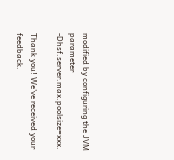modified by configuring the JVM parameter -Dhsf.server.max.poolsize=xxx.

Thank you! We've received your feedback.